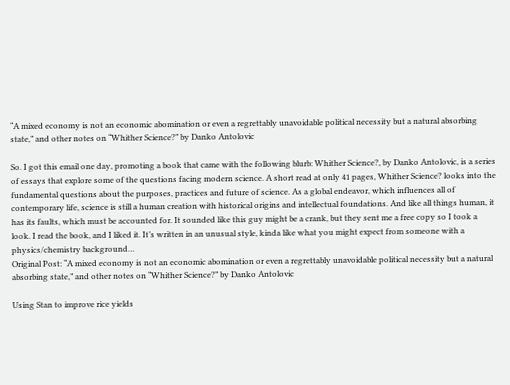“A mixed economy is not an economic abomination or even a regrettably unavoidable political necessity but a natural absorbing state,” and other notes on “Whither Science?” by Danko Antolovic

So. I got this email one day, promoting a book that came with the following blurb: Whither Science?, by Danko Antolovic, is a series of essays that explore some of the questions facing modern science. A short read at only 41 pages, Whither Science? looks into the fundamental questions about the purposes, practices and future of science. As a global endeavor, which influences all of contemporary life, science is still a human creation with historical origins and intellectual foundations. And like all things human, it has its faults, which must be accounted for. It sounded like this guy might be a crank, but they sent me a free copy so I took a look. I read the book, and I liked it. It’s written in an unusual style, kinda like what you might expect from someone with a physics/chemistry background…
Original Post: “A mixed economy is not an economic abomination or even a regrettably unavoidable political necessity but a natural absorbing state,” and other notes on “Whither Science?” by Danko Antolovic

Using Stan to improve rice yields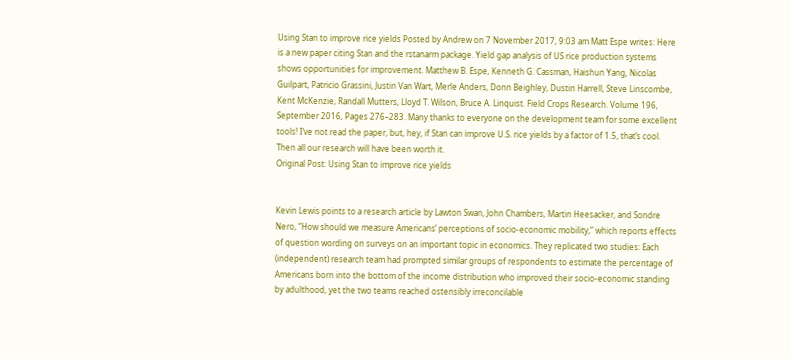Using Stan to improve rice yields Posted by Andrew on 7 November 2017, 9:03 am Matt Espe writes: Here is a new paper citing Stan and the rstanarm package. Yield gap analysis of US rice production systems shows opportunities for improvement. Matthew B. Espe, Kenneth G. Cassman, Haishun Yang, Nicolas Guilpart, Patricio Grassini, Justin Van Wart, Merle Anders, Donn Beighley, Dustin Harrell, Steve Linscombe, Kent McKenzie, Randall Mutters, Lloyd T. Wilson, Bruce A. Linquist. Field Crops Research. Volume 196, September 2016, Pages 276–283. Many thanks to everyone on the development team for some excellent tools! I’ve not read the paper, but, hey, if Stan can improve U.S. rice yields by a factor of 1.5, that’s cool. Then all our research will have been worth it.
Original Post: Using Stan to improve rice yields


Kevin Lewis points to a research article by Lawton Swan, John Chambers, Martin Heesacker, and Sondre Nero, “How should we measure Americans’ perceptions of socio-economic mobility,” which reports effects of question wording on surveys on an important topic in economics. They replicated two studies: Each (independent) research team had prompted similar groups of respondents to estimate the percentage of Americans born into the bottom of the income distribution who improved their socio-economic standing by adulthood, yet the two teams reached ostensibly irreconcilable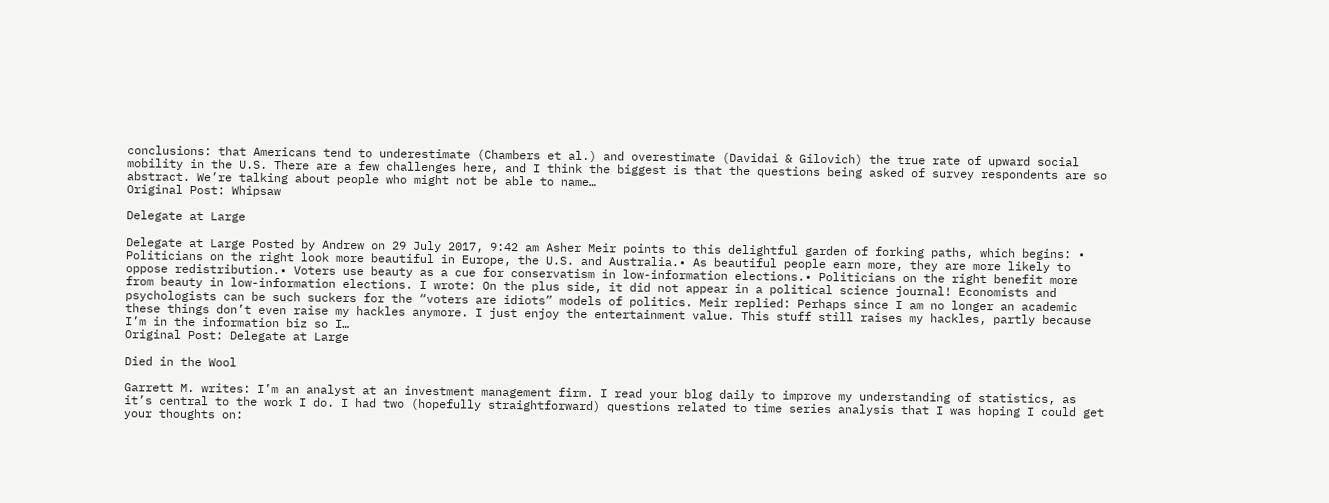conclusions: that Americans tend to underestimate (Chambers et al.) and overestimate (Davidai & Gilovich) the true rate of upward social mobility in the U.S. There are a few challenges here, and I think the biggest is that the questions being asked of survey respondents are so abstract. We’re talking about people who might not be able to name…
Original Post: Whipsaw

Delegate at Large

Delegate at Large Posted by Andrew on 29 July 2017, 9:42 am Asher Meir points to this delightful garden of forking paths, which begins: • Politicians on the right look more beautiful in Europe, the U.S. and Australia.• As beautiful people earn more, they are more likely to oppose redistribution.• Voters use beauty as a cue for conservatism in low-information elections.• Politicians on the right benefit more from beauty in low-information elections. I wrote: On the plus side, it did not appear in a political science journal! Economists and psychologists can be such suckers for the “voters are idiots” models of politics. Meir replied: Perhaps since I am no longer an academic these things don’t even raise my hackles anymore. I just enjoy the entertainment value. This stuff still raises my hackles, partly because I’m in the information biz so I…
Original Post: Delegate at Large

Died in the Wool

Garrett M. writes: I’m an analyst at an investment management firm. I read your blog daily to improve my understanding of statistics, as it’s central to the work I do. I had two (hopefully straightforward) questions related to time series analysis that I was hoping I could get your thoughts on: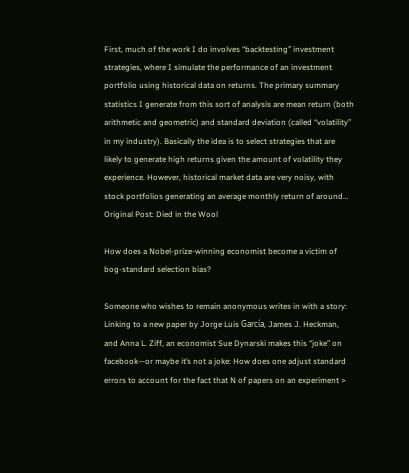First, much of the work I do involves “backtesting” investment strategies, where I simulate the performance of an investment portfolio using historical data on returns. The primary summary statistics I generate from this sort of analysis are mean return (both arithmetic and geometric) and standard deviation (called “volatility” in my industry). Basically the idea is to select strategies that are likely to generate high returns given the amount of volatility they experience. However, historical market data are very noisy, with stock portfolios generating an average monthly return of around…
Original Post: Died in the Wool

How does a Nobel-prize-winning economist become a victim of bog-standard selection bias?

Someone who wishes to remain anonymous writes in with a story: Linking to a new paper by Jorge Luis García, James J. Heckman, and Anna L. Ziff, an economist Sue Dynarski makes this “joke” on facebook—or maybe it’s not a joke: How does one adjust standard errors to account for the fact that N of papers on an experiment >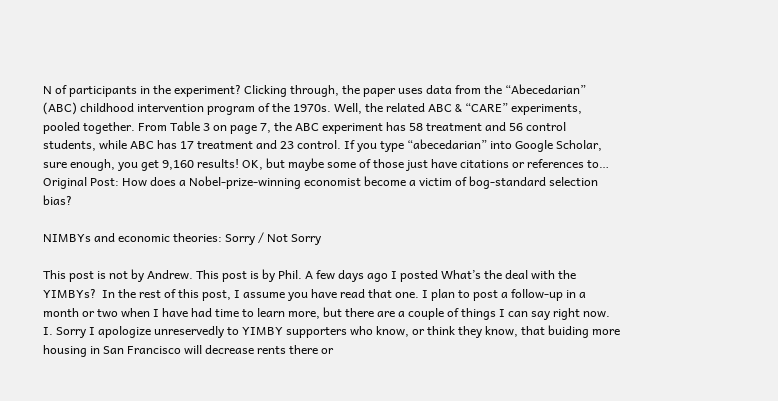N of participants in the experiment? Clicking through, the paper uses data from the “Abecedarian” (ABC) childhood intervention program of the 1970s. Well, the related ABC & “CARE” experiments, pooled together. From Table 3 on page 7, the ABC experiment has 58 treatment and 56 control students, while ABC has 17 treatment and 23 control. If you type “abecedarian” into Google Scholar, sure enough, you get 9,160 results! OK, but maybe some of those just have citations or references to…
Original Post: How does a Nobel-prize-winning economist become a victim of bog-standard selection bias?

NIMBYs and economic theories: Sorry / Not Sorry

This post is not by Andrew. This post is by Phil. A few days ago I posted What’s the deal with the YIMBYs?  In the rest of this post, I assume you have read that one. I plan to post a follow-up in a month or two when I have had time to learn more, but there are a couple of things I can say right now. I. Sorry I apologize unreservedly to YIMBY supporters who know, or think they know, that buiding more housing in San Francisco will decrease rents there or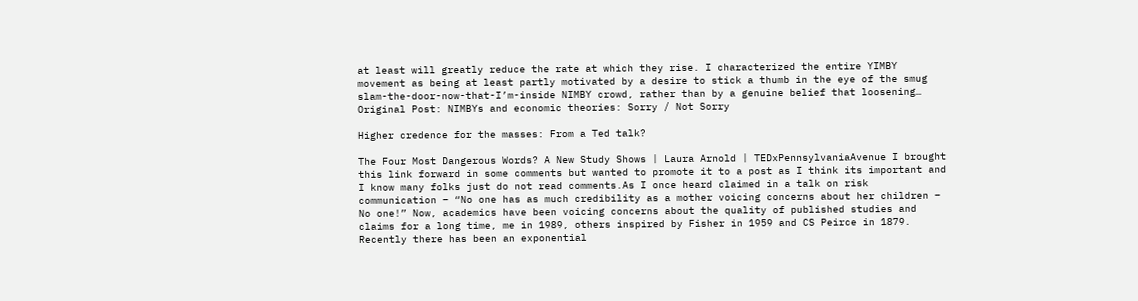at least will greatly reduce the rate at which they rise. I characterized the entire YIMBY movement as being at least partly motivated by a desire to stick a thumb in the eye of the smug slam-the-door-now-that-I’m-inside NIMBY crowd, rather than by a genuine belief that loosening…
Original Post: NIMBYs and economic theories: Sorry / Not Sorry

Higher credence for the masses: From a Ted talk?

The Four Most Dangerous Words? A New Study Shows | Laura Arnold | TEDxPennsylvaniaAvenue I brought this link forward in some comments but wanted to promote it to a post as I think its important and I know many folks just do not read comments.As I once heard claimed in a talk on risk communication – “No one has as much credibility as a mother voicing concerns about her children – No one!” Now, academics have been voicing concerns about the quality of published studies and claims for a long time, me in 1989, others inspired by Fisher in 1959 and CS Peirce in 1879. Recently there has been an exponential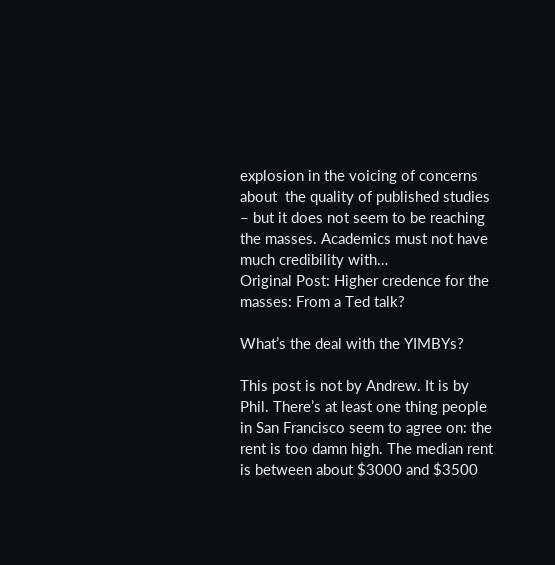explosion in the voicing of concerns about  the quality of published studies – but it does not seem to be reaching the masses. Academics must not have much credibility with…
Original Post: Higher credence for the masses: From a Ted talk?

What’s the deal with the YIMBYs?

This post is not by Andrew. It is by Phil. There’s at least one thing people in San Francisco seem to agree on: the rent is too damn high. The median rent is between about $3000 and $3500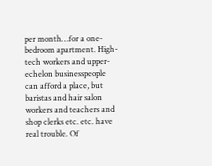per month…for a one-bedroom apartment. High-tech workers and upper-echelon businesspeople can afford a place, but baristas and hair salon workers and teachers and shop clerks etc. etc. have real trouble. Of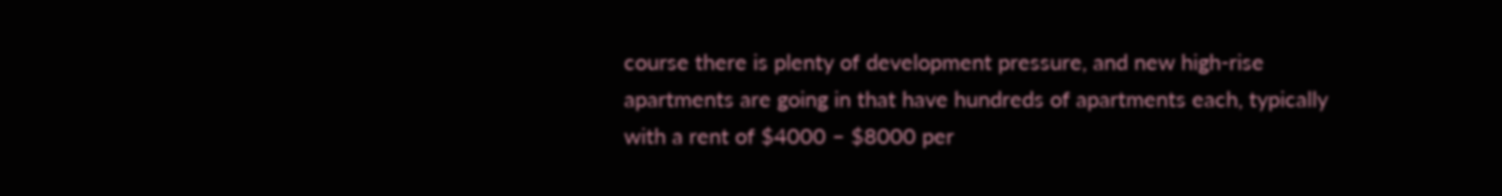course there is plenty of development pressure, and new high-rise apartments are going in that have hundreds of apartments each, typically with a rent of $4000 – $8000 per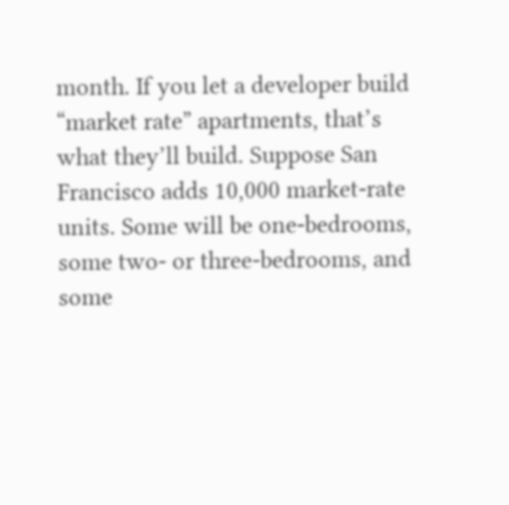month. If you let a developer build “market rate” apartments, that’s what they’ll build. Suppose San Francisco adds 10,000 market-rate units. Some will be one-bedrooms, some two- or three-bedrooms, and some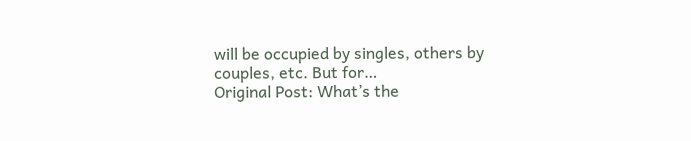will be occupied by singles, others by couples, etc. But for…
Original Post: What’s the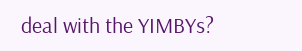deal with the YIMBYs?